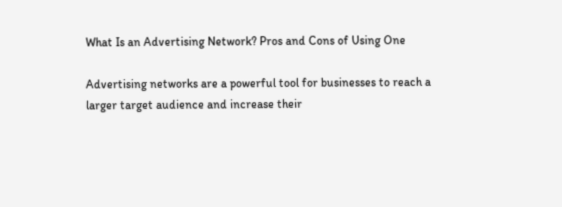What Is an Advertising Network? Pros and Cons of Using One

Advertising networks are a powerful tool for businesses to reach a larger target audience and increase their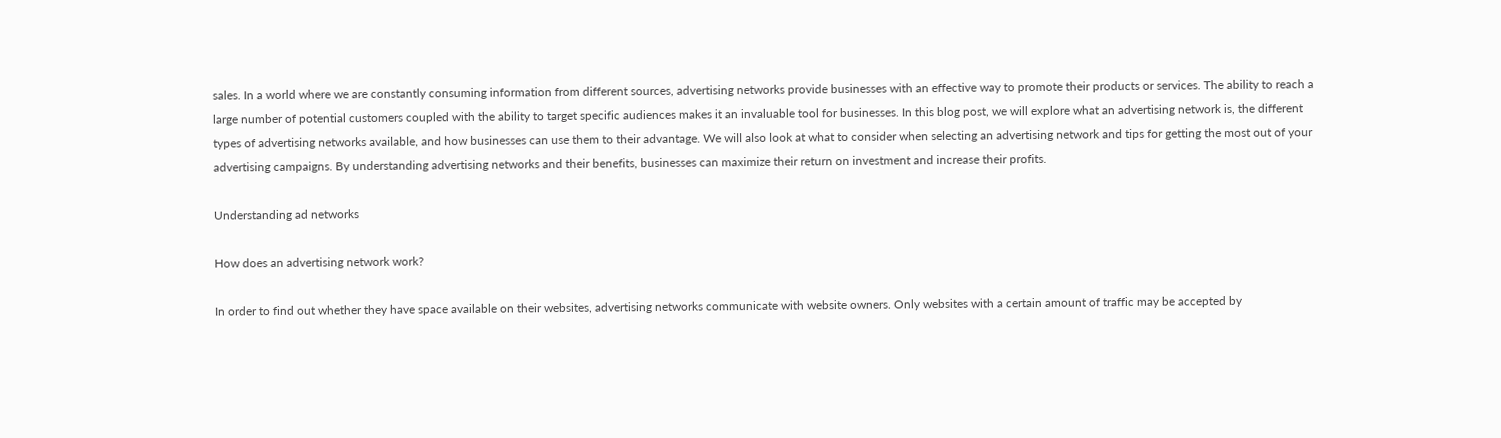sales. In a world where we are constantly consuming information from different sources, advertising networks provide businesses with an effective way to promote their products or services. The ability to reach a large number of potential customers coupled with the ability to target specific audiences makes it an invaluable tool for businesses. In this blog post, we will explore what an advertising network is, the different types of advertising networks available, and how businesses can use them to their advantage. We will also look at what to consider when selecting an advertising network and tips for getting the most out of your advertising campaigns. By understanding advertising networks and their benefits, businesses can maximize their return on investment and increase their profits.

Understanding ad networks

How does an advertising network work?

In order to find out whether they have space available on their websites, advertising networks communicate with website owners. Only websites with a certain amount of traffic may be accepted by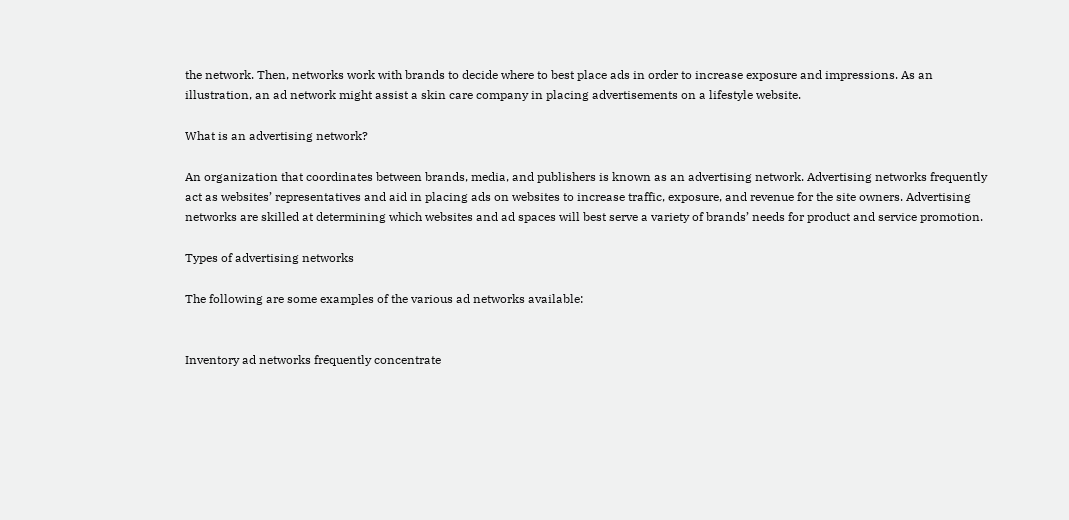the network. Then, networks work with brands to decide where to best place ads in order to increase exposure and impressions. As an illustration, an ad network might assist a skin care company in placing advertisements on a lifestyle website.

What is an advertising network?

An organization that coordinates between brands, media, and publishers is known as an advertising network. Advertising networks frequently act as websites’ representatives and aid in placing ads on websites to increase traffic, exposure, and revenue for the site owners. Advertising networks are skilled at determining which websites and ad spaces will best serve a variety of brands’ needs for product and service promotion.

Types of advertising networks

The following are some examples of the various ad networks available:


Inventory ad networks frequently concentrate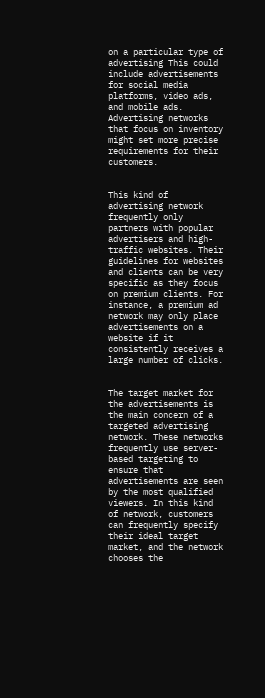on a particular type of advertising This could include advertisements for social media platforms, video ads, and mobile ads. Advertising networks that focus on inventory might set more precise requirements for their customers.


This kind of advertising network frequently only partners with popular advertisers and high-traffic websites. Their guidelines for websites and clients can be very specific as they focus on premium clients. For instance, a premium ad network may only place advertisements on a website if it consistently receives a large number of clicks.


The target market for the advertisements is the main concern of a targeted advertising network. These networks frequently use server-based targeting to ensure that advertisements are seen by the most qualified viewers. In this kind of network, customers can frequently specify their ideal target market, and the network chooses the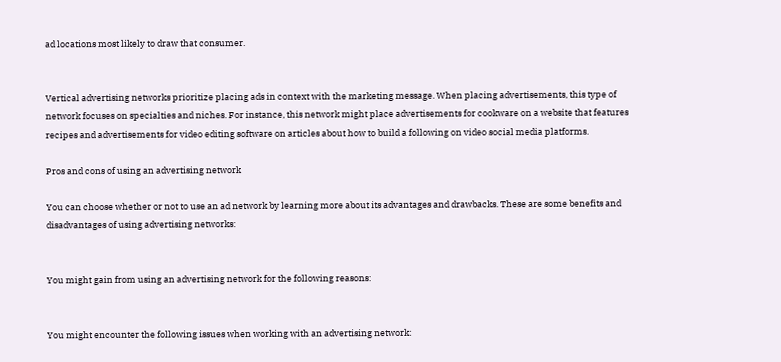ad locations most likely to draw that consumer.


Vertical advertising networks prioritize placing ads in context with the marketing message. When placing advertisements, this type of network focuses on specialties and niches. For instance, this network might place advertisements for cookware on a website that features recipes and advertisements for video editing software on articles about how to build a following on video social media platforms.

Pros and cons of using an advertising network

You can choose whether or not to use an ad network by learning more about its advantages and drawbacks. These are some benefits and disadvantages of using advertising networks:


You might gain from using an advertising network for the following reasons:


You might encounter the following issues when working with an advertising network: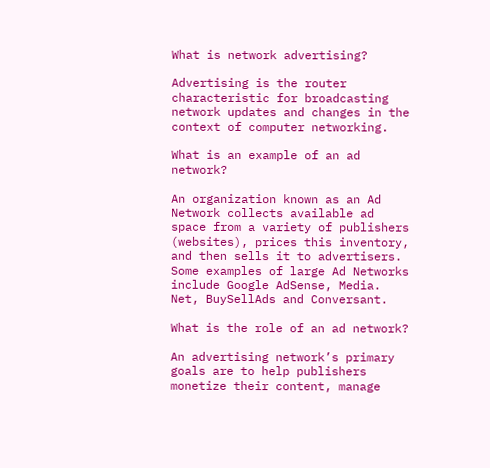What is network advertising?

Advertising is the router characteristic for broadcasting network updates and changes in the context of computer networking.

What is an example of an ad network?

An organization known as an Ad Network collects available ad space from a variety of publishers (websites), prices this inventory, and then sells it to advertisers. Some examples of large Ad Networks include Google AdSense, Media. Net, BuySellAds and Conversant.

What is the role of an ad network?

An advertising network’s primary goals are to help publishers monetize their content, manage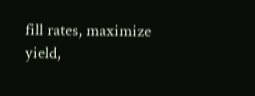fill rates, maximize yield,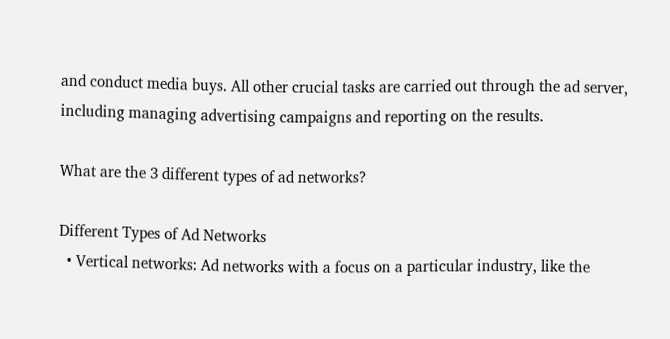and conduct media buys. All other crucial tasks are carried out through the ad server, including managing advertising campaigns and reporting on the results.

What are the 3 different types of ad networks?

Different Types of Ad Networks
  • Vertical networks: Ad networks with a focus on a particular industry, like the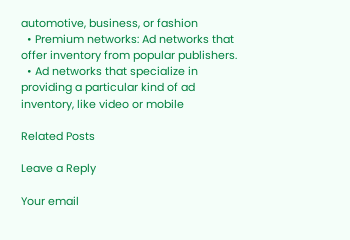automotive, business, or fashion
  • Premium networks: Ad networks that offer inventory from popular publishers.
  • Ad networks that specialize in providing a particular kind of ad inventory, like video or mobile

Related Posts

Leave a Reply

Your email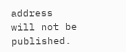address will not be published.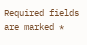Required fields are marked *